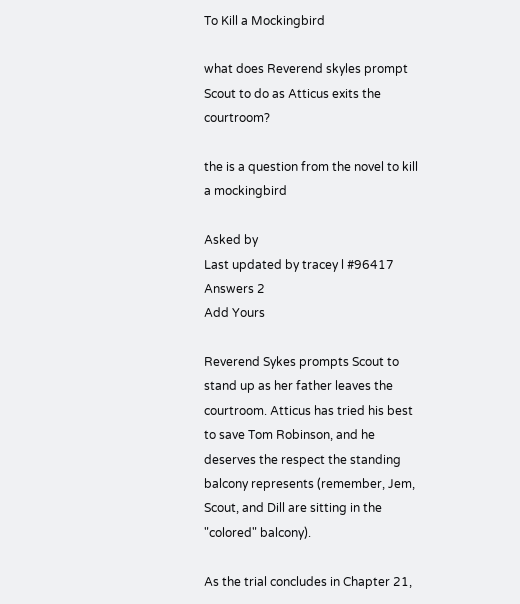To Kill a Mockingbird

what does Reverend skyles prompt Scout to do as Atticus exits the courtroom?

the is a question from the novel to kill a mockingbird

Asked by
Last updated by tracey l #96417
Answers 2
Add Yours

Reverend Sykes prompts Scout to stand up as her father leaves the courtroom. Atticus has tried his best to save Tom Robinson, and he deserves the respect the standing balcony represents (remember, Jem, Scout, and Dill are sitting in the "colored" balcony).

As the trial concludes in Chapter 21,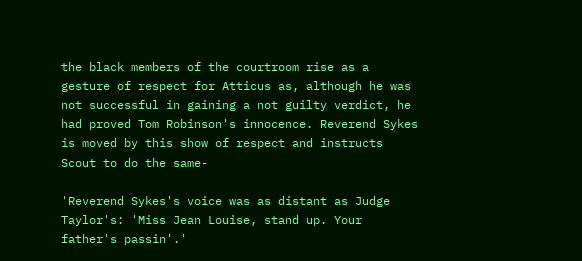the black members of the courtroom rise as a gesture of respect for Atticus as, although he was not successful in gaining a not guilty verdict, he had proved Tom Robinson's innocence. Reverend Sykes is moved by this show of respect and instructs Scout to do the same-

'Reverend Sykes's voice was as distant as Judge Taylor's: 'Miss Jean Louise, stand up. Your father's passin'.'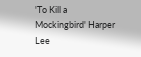'To Kill a Mockingbird' Harper Lee